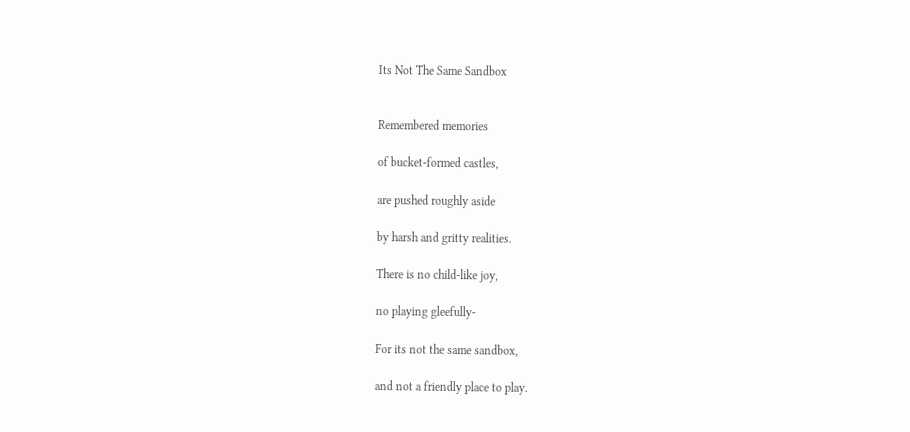Its Not The Same Sandbox


Remembered memories

of bucket-formed castles,

are pushed roughly aside

by harsh and gritty realities.

There is no child-like joy,

no playing gleefully-

For its not the same sandbox,

and not a friendly place to play.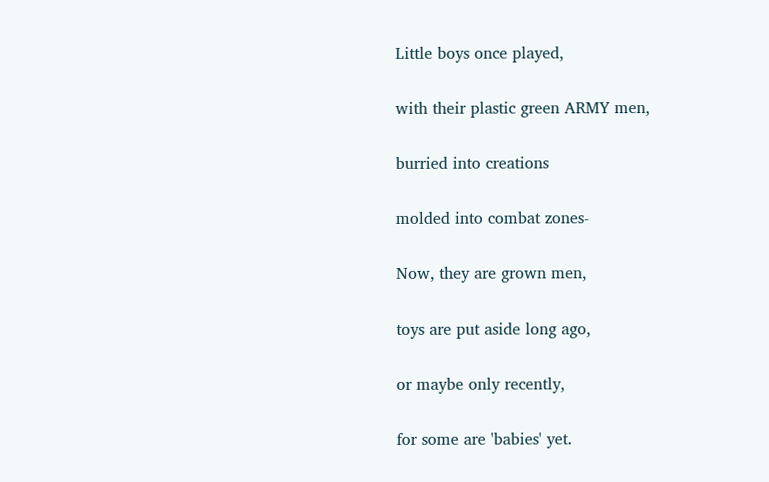Little boys once played,

with their plastic green ARMY men,

burried into creations

molded into combat zones-

Now, they are grown men,

toys are put aside long ago,

or maybe only recently,

for some are 'babies' yet.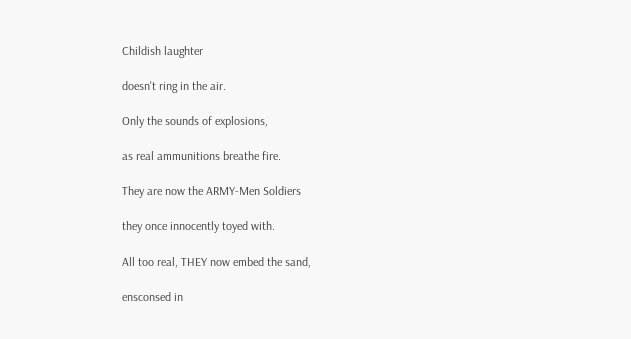Childish laughter

doesn't ring in the air.

Only the sounds of explosions,

as real ammunitions breathe fire.

They are now the ARMY-Men Soldiers

they once innocently toyed with.

All too real, THEY now embed the sand,

ensconsed in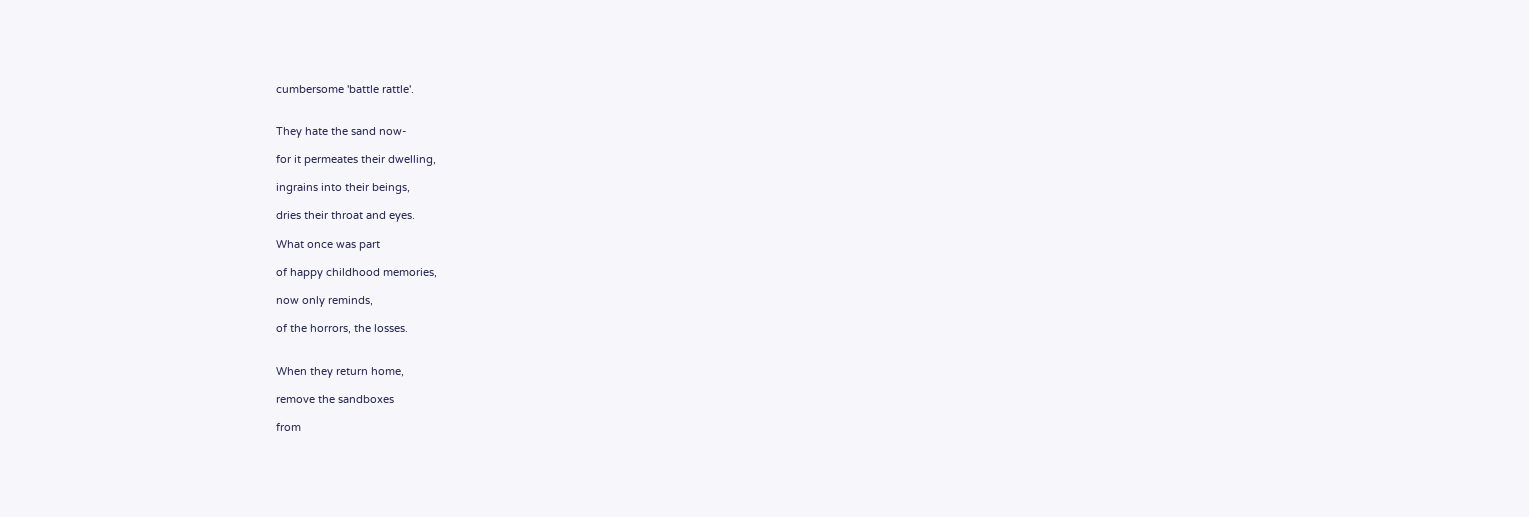cumbersome 'battle rattle'.


They hate the sand now-

for it permeates their dwelling,

ingrains into their beings,

dries their throat and eyes.

What once was part

of happy childhood memories,

now only reminds,

of the horrors, the losses.


When they return home,

remove the sandboxes

from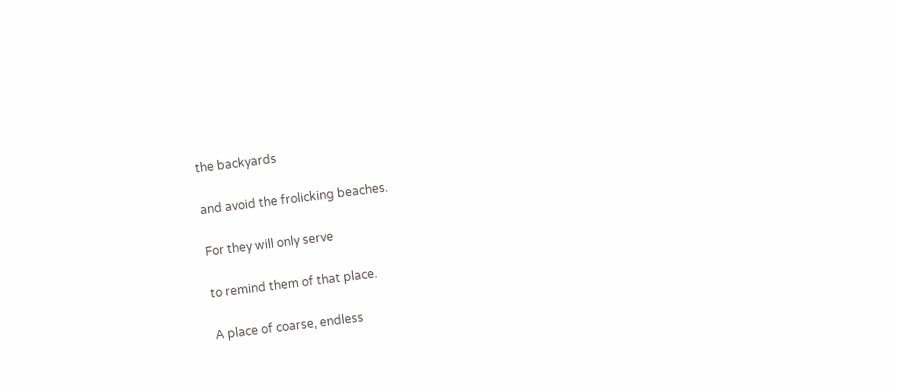the backyards

and avoid the frolicking beaches.

For they will only serve

to remind them of that place.

A place of coarse, endless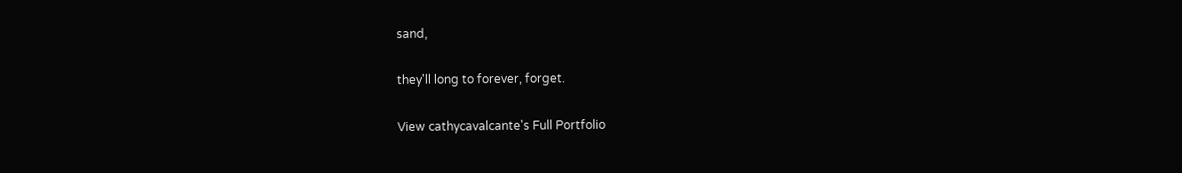sand,

they'll long to forever, forget.

View cathycavalcante's Full Portfolio